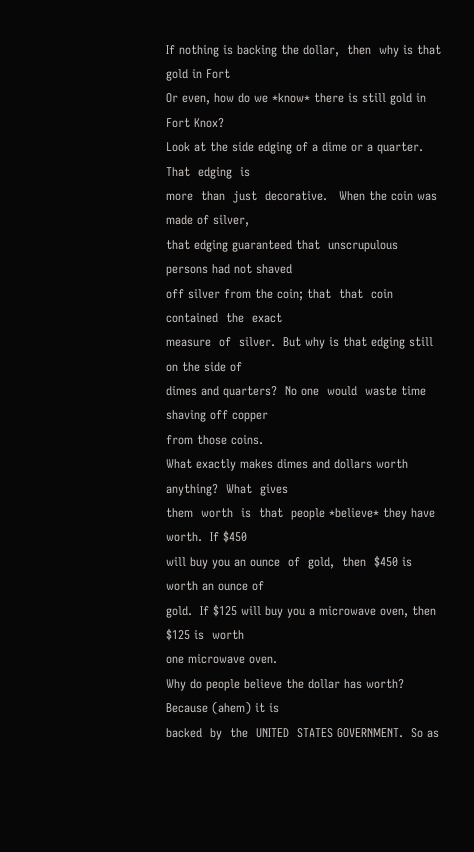If nothing is backing the dollar,  then  why is that gold in Fort
Or even, how do we *know* there is still gold in Fort Knox?
Look at the side edging of a dime or a quarter.  That  edging  is
more  than  just  decorative.   When the coin was made of silver,
that edging guaranteed that  unscrupulous  persons had not shaved
off silver from the coin; that  that  coin  contained  the  exact
measure  of  silver.  But why is that edging still on the side of
dimes and quarters?  No one  would  waste time shaving off copper
from those coins.
What exactly makes dimes and dollars worth anything?  What  gives
them  worth  is  that  people *believe* they have worth.  If $450
will buy you an ounce  of  gold,  then  $450 is worth an ounce of
gold.  If $125 will buy you a microwave oven, then $125 is  worth
one microwave oven.
Why do people believe the dollar has worth?  Because (ahem) it is
backed  by  the  UNITED  STATES GOVERNMENT.  So as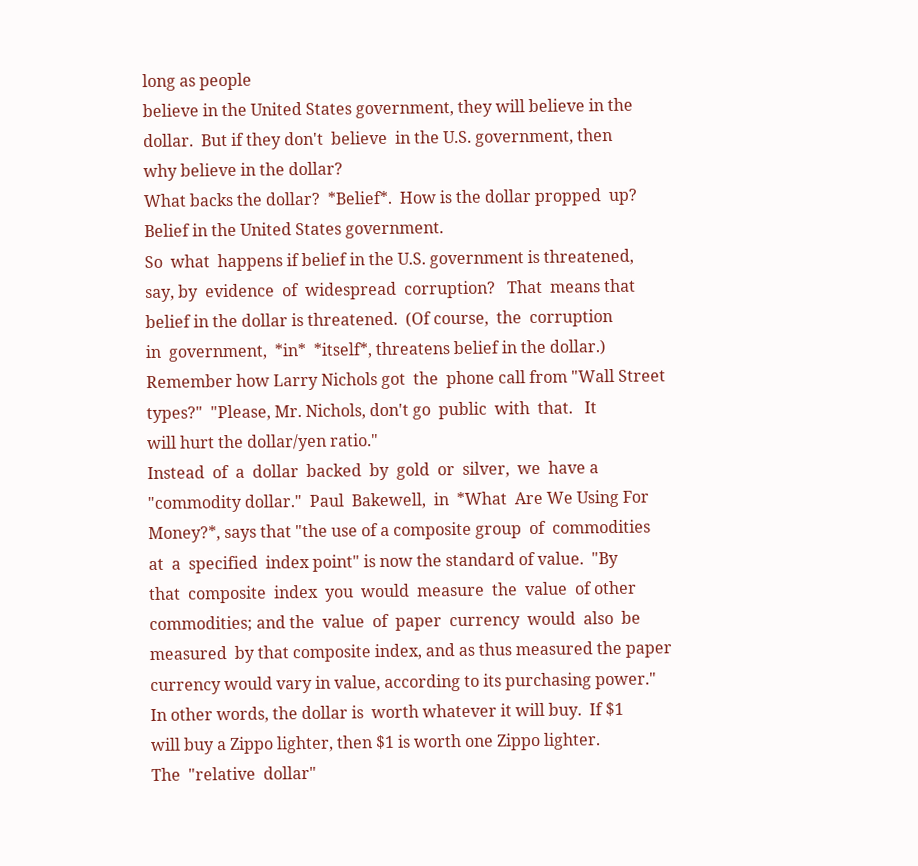long as people
believe in the United States government, they will believe in the
dollar.  But if they don't  believe  in the U.S. government, then
why believe in the dollar?
What backs the dollar?  *Belief*.  How is the dollar propped  up?
Belief in the United States government.
So  what  happens if belief in the U.S. government is threatened,
say, by  evidence  of  widespread  corruption?   That  means that
belief in the dollar is threatened.  (Of course,  the  corruption
in  government,  *in*  *itself*, threatens belief in the dollar.)
Remember how Larry Nichols got  the  phone call from "Wall Street
types?"  "Please, Mr. Nichols, don't go  public  with  that.   It
will hurt the dollar/yen ratio."
Instead  of  a  dollar  backed  by  gold  or  silver,  we  have a
"commodity dollar."  Paul  Bakewell,  in  *What  Are We Using For
Money?*, says that "the use of a composite group  of  commodities
at  a  specified  index point" is now the standard of value.  "By
that  composite  index  you  would  measure  the  value  of other
commodities; and the  value  of  paper  currency  would  also  be
measured  by that composite index, and as thus measured the paper
currency would vary in value, according to its purchasing power."
In other words, the dollar is  worth whatever it will buy.  If $1
will buy a Zippo lighter, then $1 is worth one Zippo lighter.
The  "relative  dollar"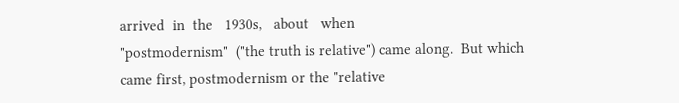arrived  in  the   1930s,   about   when
"postmodernism"  ("the truth is relative") came along.  But which
came first, postmodernism or the "relative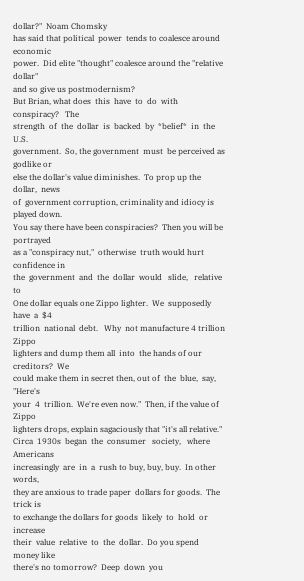dollar?"  Noam Chomsky
has said that political  power  tends to coalesce around economic
power.  Did elite "thought" coalesce around the "relative dollar"
and so give us postmodernism?
But Brian, what does  this  have  to  do  with  conspiracy?   The
strength  of  the  dollar  is  backed  by  *belief*  in  the U.S.
government.  So, the government  must  be perceived as godlike or
else the dollar's value diminishes.  To prop up the dollar,  news
of  government corruption, criminality and idiocy is played down.
You say there have been conspiracies?  Then you will be portrayed
as a "conspiracy nut,"  otherwise  truth would hurt confidence in
the  government  and  the  dollar  would   slide,   relative   to
One dollar equals one Zippo lighter.  We  supposedly  have  a  $4
trillion  national  debt.   Why  not manufacture 4 trillion Zippo
lighters and dump them all  into  the hands of our creditors?  We
could make them in secret then, out of  the  blue,  say,  "Here's
your  4  trillion.  We're even now."  Then, if the value of Zippo
lighters drops, explain sagaciously that "it's all relative."
Circa  1930s  began  the  consumer   society,   where   Americans
increasingly  are  in  a  rush to buy, buy, buy.  In other words,
they are anxious to trade paper  dollars for goods.  The trick is
to exchange the dollars for goods  likely  to  hold  or  increase
their  value  relative  to  the  dollar.  Do you spend money like
there's no tomorrow?  Deep  down  you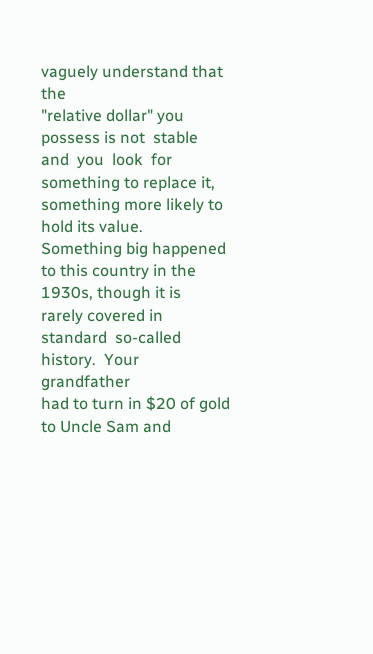vaguely understand that the
"relative dollar" you possess is not  stable  and  you  look  for
something to replace it, something more likely to hold its value.
Something big happened to this country in the 1930s, though it is
rarely covered in  standard  so-called history.  Your grandfather
had to turn in $20 of gold to Uncle Sam and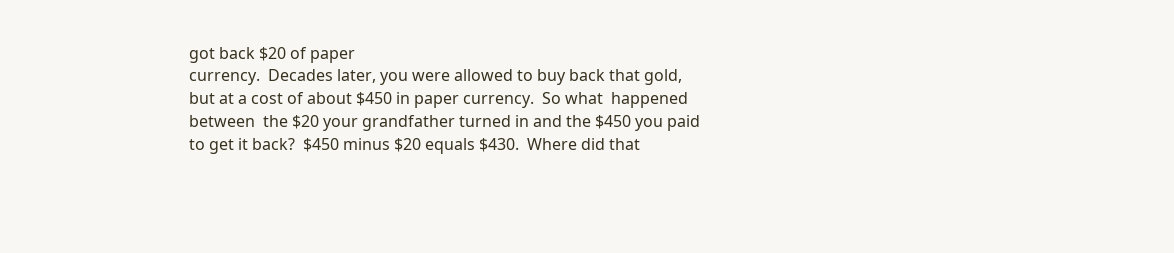got back $20 of paper
currency.  Decades later, you were allowed to buy back that gold,
but at a cost of about $450 in paper currency.  So what  happened
between  the $20 your grandfather turned in and the $450 you paid
to get it back?  $450 minus $20 equals $430.  Where did that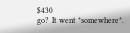$430
go?  It went *somewhere*.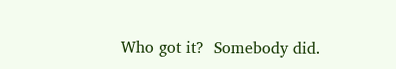Who got it?  Somebody did.